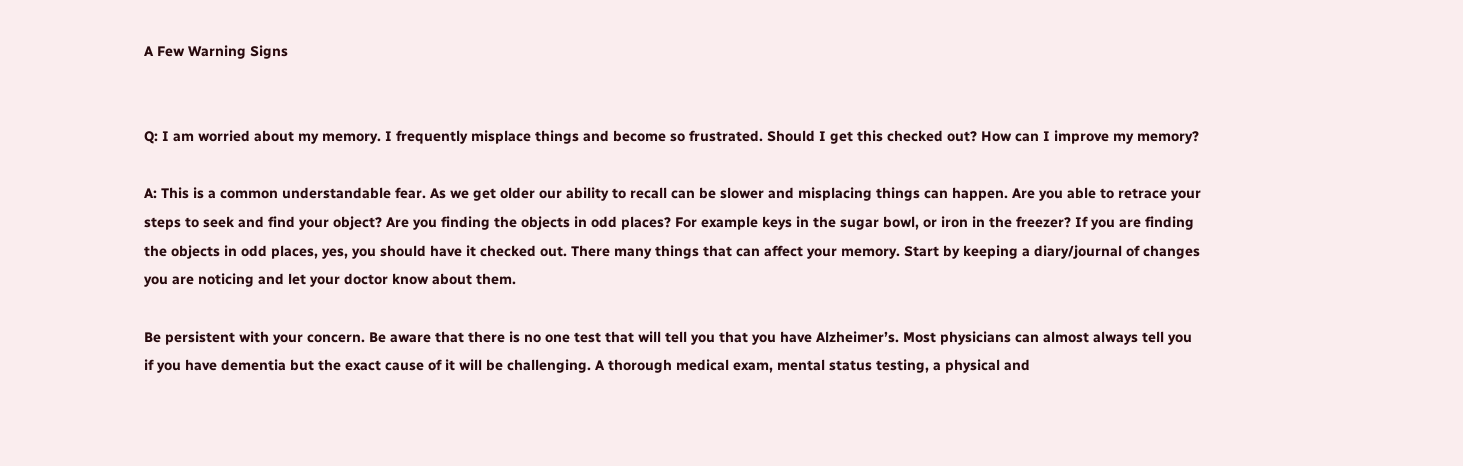A Few Warning Signs


Q: I am worried about my memory. I frequently misplace things and become so frustrated. Should I get this checked out? How can I improve my memory?

A: This is a common understandable fear. As we get older our ability to recall can be slower and misplacing things can happen. Are you able to retrace your steps to seek and find your object? Are you finding the objects in odd places? For example keys in the sugar bowl, or iron in the freezer? If you are finding the objects in odd places, yes, you should have it checked out. There many things that can affect your memory. Start by keeping a diary/journal of changes you are noticing and let your doctor know about them.

Be persistent with your concern. Be aware that there is no one test that will tell you that you have Alzheimer’s. Most physicians can almost always tell you if you have dementia but the exact cause of it will be challenging. A thorough medical exam, mental status testing, a physical and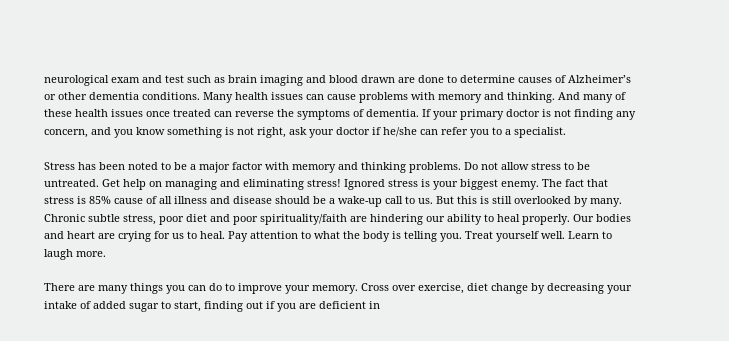neurological exam and test such as brain imaging and blood drawn are done to determine causes of Alzheimer’s or other dementia conditions. Many health issues can cause problems with memory and thinking. And many of these health issues once treated can reverse the symptoms of dementia. If your primary doctor is not finding any concern, and you know something is not right, ask your doctor if he/she can refer you to a specialist.

Stress has been noted to be a major factor with memory and thinking problems. Do not allow stress to be untreated. Get help on managing and eliminating stress! Ignored stress is your biggest enemy. The fact that stress is 85% cause of all illness and disease should be a wake-up call to us. But this is still overlooked by many. Chronic subtle stress, poor diet and poor spirituality/faith are hindering our ability to heal properly. Our bodies and heart are crying for us to heal. Pay attention to what the body is telling you. Treat yourself well. Learn to laugh more.

There are many things you can do to improve your memory. Cross over exercise, diet change by decreasing your intake of added sugar to start, finding out if you are deficient in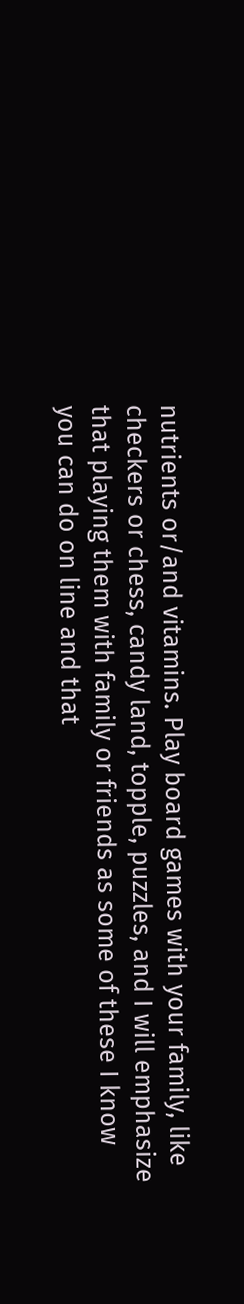nutrients or/and vitamins. Play board games with your family, like checkers or chess, candy land, topple, puzzles, and I will emphasize that playing them with family or friends as some of these I know you can do on line and that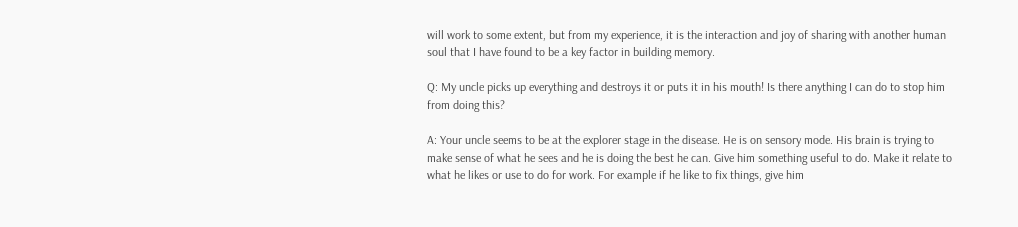will work to some extent, but from my experience, it is the interaction and joy of sharing with another human soul that I have found to be a key factor in building memory.

Q: My uncle picks up everything and destroys it or puts it in his mouth! Is there anything I can do to stop him from doing this?

A: Your uncle seems to be at the explorer stage in the disease. He is on sensory mode. His brain is trying to make sense of what he sees and he is doing the best he can. Give him something useful to do. Make it relate to what he likes or use to do for work. For example if he like to fix things, give him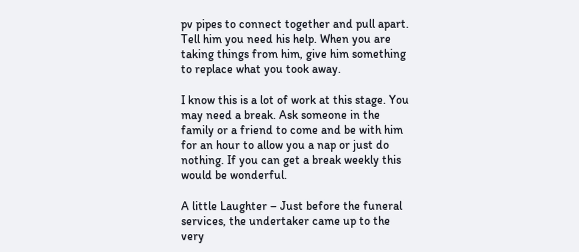pv pipes to connect together and pull apart. Tell him you need his help. When you are taking things from him, give him something to replace what you took away.

I know this is a lot of work at this stage. You may need a break. Ask someone in the family or a friend to come and be with him for an hour to allow you a nap or just do nothing. If you can get a break weekly this would be wonderful.

A little Laughter – Just before the funeral services, the undertaker came up to the very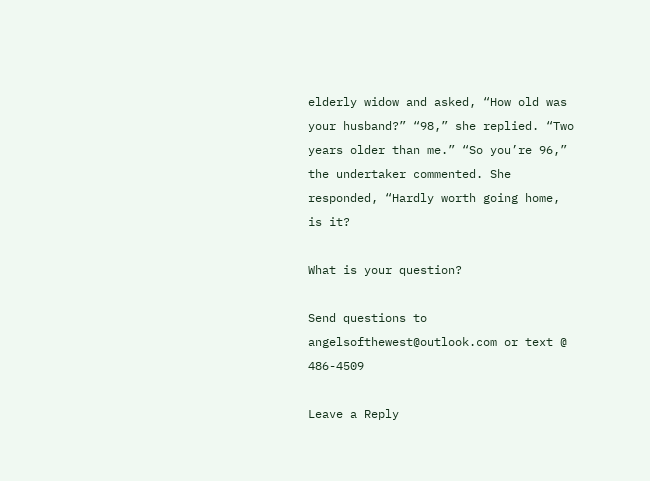elderly widow and asked, “How old was your husband?” “98,” she replied. “Two years older than me.” “So you’re 96,” the undertaker commented. She responded, “Hardly worth going home, is it?

What is your question?

Send questions to angelsofthewest@outlook.com or text @ 486-4509

Leave a Reply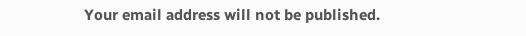Your email address will not be published.